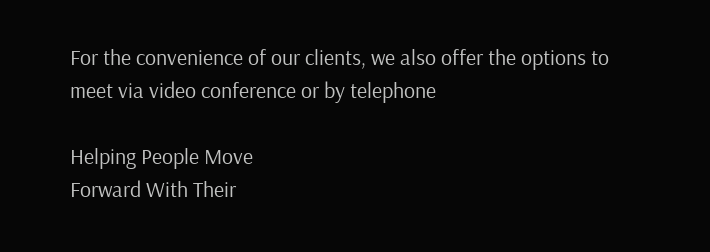For the convenience of our clients, we also offer the options to meet via video conference or by telephone

Helping People Move
Forward With Their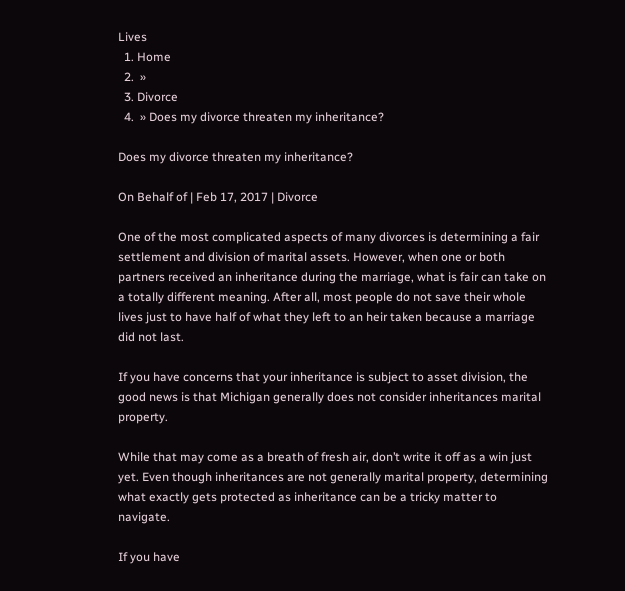Lives
  1. Home
  2.  »
  3. Divorce
  4.  » Does my divorce threaten my inheritance?

Does my divorce threaten my inheritance?

On Behalf of | Feb 17, 2017 | Divorce

One of the most complicated aspects of many divorces is determining a fair settlement and division of marital assets. However, when one or both partners received an inheritance during the marriage, what is fair can take on a totally different meaning. After all, most people do not save their whole lives just to have half of what they left to an heir taken because a marriage did not last.

If you have concerns that your inheritance is subject to asset division, the good news is that Michigan generally does not consider inheritances marital property.

While that may come as a breath of fresh air, don’t write it off as a win just yet. Even though inheritances are not generally marital property, determining what exactly gets protected as inheritance can be a tricky matter to navigate.

If you have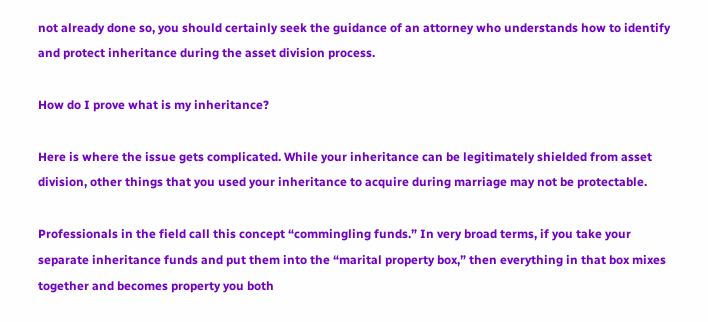not already done so, you should certainly seek the guidance of an attorney who understands how to identify and protect inheritance during the asset division process.

How do I prove what is my inheritance?

Here is where the issue gets complicated. While your inheritance can be legitimately shielded from asset division, other things that you used your inheritance to acquire during marriage may not be protectable.

Professionals in the field call this concept “commingling funds.” In very broad terms, if you take your separate inheritance funds and put them into the “marital property box,” then everything in that box mixes together and becomes property you both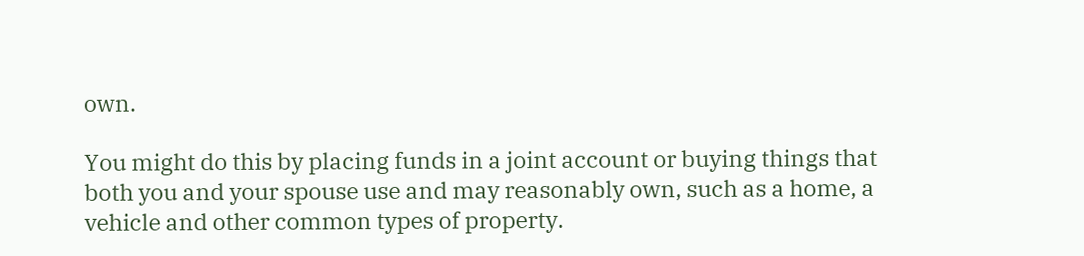own.

You might do this by placing funds in a joint account or buying things that both you and your spouse use and may reasonably own, such as a home, a vehicle and other common types of property.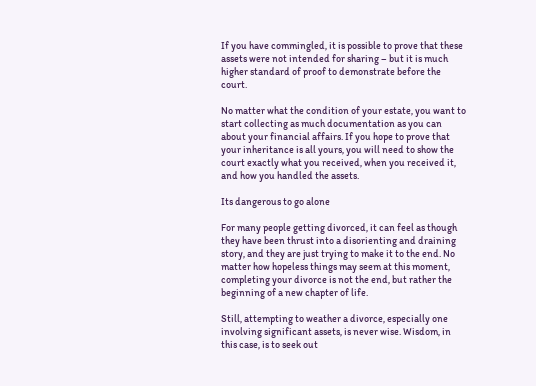If you have commingled, it is possible to prove that these assets were not intended for sharing – but it is much higher standard of proof to demonstrate before the court.

No matter what the condition of your estate, you want to start collecting as much documentation as you can about your financial affairs. If you hope to prove that your inheritance is all yours, you will need to show the court exactly what you received, when you received it, and how you handled the assets.

Its dangerous to go alone

For many people getting divorced, it can feel as though they have been thrust into a disorienting and draining story, and they are just trying to make it to the end. No matter how hopeless things may seem at this moment, completing your divorce is not the end, but rather the beginning of a new chapter of life.

Still, attempting to weather a divorce, especially one involving significant assets, is never wise. Wisdom, in this case, is to seek out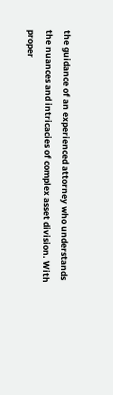the guidance of an experienced attorney who understands the nuances and intricacies of complex asset division. With proper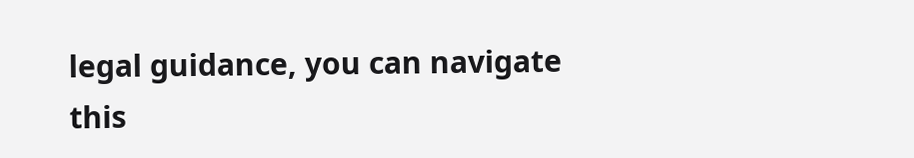legal guidance, you can navigate this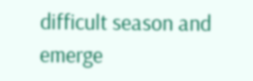difficult season and emerge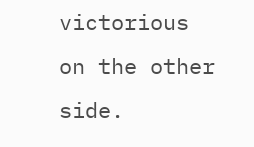victorious on the other side.